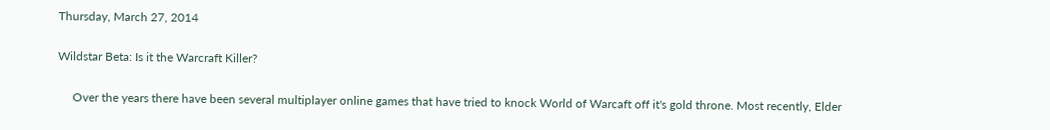Thursday, March 27, 2014

Wildstar Beta: Is it the Warcraft Killer?

     Over the years there have been several multiplayer online games that have tried to knock World of Warcaft off it's gold throne. Most recently, Elder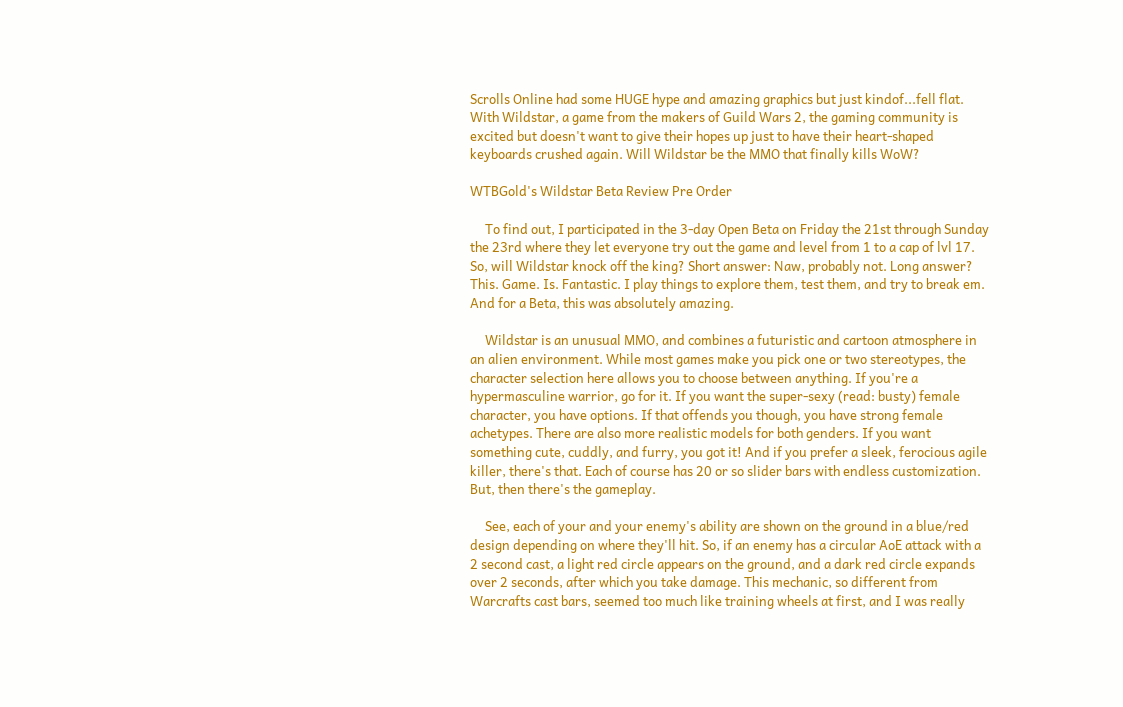Scrolls Online had some HUGE hype and amazing graphics but just kindof...fell flat. With Wildstar, a game from the makers of Guild Wars 2, the gaming community is excited but doesn't want to give their hopes up just to have their heart-shaped keyboards crushed again. Will Wildstar be the MMO that finally kills WoW?

WTBGold's Wildstar Beta Review Pre Order

     To find out, I participated in the 3-day Open Beta on Friday the 21st through Sunday the 23rd where they let everyone try out the game and level from 1 to a cap of lvl 17. So, will Wildstar knock off the king? Short answer: Naw, probably not. Long answer? This. Game. Is. Fantastic. I play things to explore them, test them, and try to break em. And for a Beta, this was absolutely amazing.

     Wildstar is an unusual MMO, and combines a futuristic and cartoon atmosphere in an alien environment. While most games make you pick one or two stereotypes, the character selection here allows you to choose between anything. If you're a hypermasculine warrior, go for it. If you want the super-sexy (read: busty) female character, you have options. If that offends you though, you have strong female achetypes. There are also more realistic models for both genders. If you want something cute, cuddly, and furry, you got it! And if you prefer a sleek, ferocious agile killer, there's that. Each of course has 20 or so slider bars with endless customization. But, then there's the gameplay.

     See, each of your and your enemy's ability are shown on the ground in a blue/red design depending on where they'll hit. So, if an enemy has a circular AoE attack with a 2 second cast, a light red circle appears on the ground, and a dark red circle expands over 2 seconds, after which you take damage. This mechanic, so different from Warcrafts cast bars, seemed too much like training wheels at first, and I was really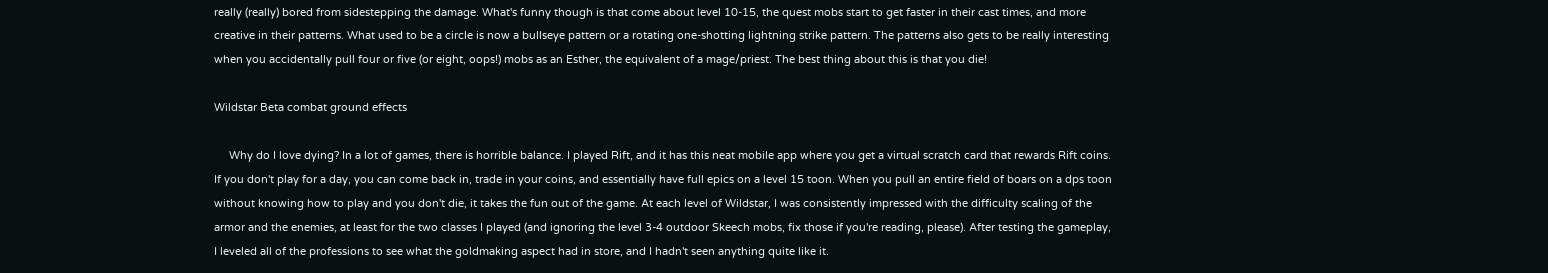really (really) bored from sidestepping the damage. What's funny though is that come about level 10-15, the quest mobs start to get faster in their cast times, and more creative in their patterns. What used to be a circle is now a bullseye pattern or a rotating one-shotting lightning strike pattern. The patterns also gets to be really interesting when you accidentally pull four or five (or eight, oops!) mobs as an Esther, the equivalent of a mage/priest. The best thing about this is that you die!

Wildstar Beta combat ground effects

     Why do I love dying? In a lot of games, there is horrible balance. I played Rift, and it has this neat mobile app where you get a virtual scratch card that rewards Rift coins. If you don't play for a day, you can come back in, trade in your coins, and essentially have full epics on a level 15 toon. When you pull an entire field of boars on a dps toon without knowing how to play and you don't die, it takes the fun out of the game. At each level of Wildstar, I was consistently impressed with the difficulty scaling of the armor and the enemies, at least for the two classes I played (and ignoring the level 3-4 outdoor Skeech mobs, fix those if you're reading, please). After testing the gameplay, I leveled all of the professions to see what the goldmaking aspect had in store, and I hadn't seen anything quite like it.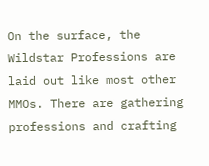On the surface, the Wildstar Professions are laid out like most other MMOs. There are gathering professions and crafting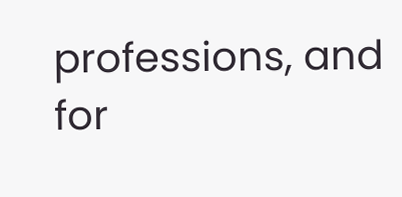professions, and for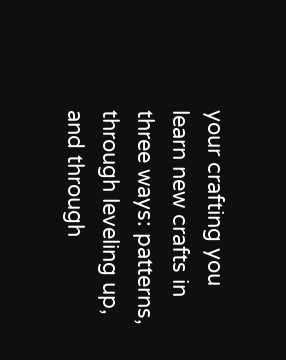your crafting you learn new crafts in three ways: patterns, through leveling up, and through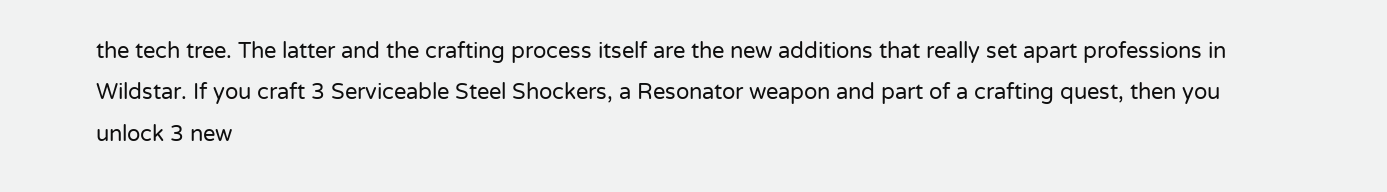the tech tree. The latter and the crafting process itself are the new additions that really set apart professions in Wildstar. If you craft 3 Serviceable Steel Shockers, a Resonator weapon and part of a crafting quest, then you unlock 3 new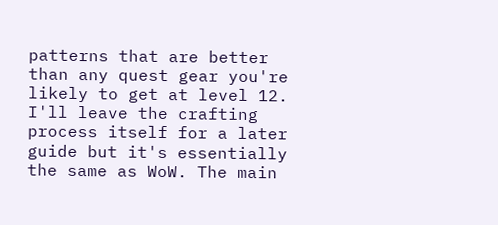patterns that are better than any quest gear you're likely to get at level 12. I'll leave the crafting process itself for a later guide but it's essentially the same as WoW. The main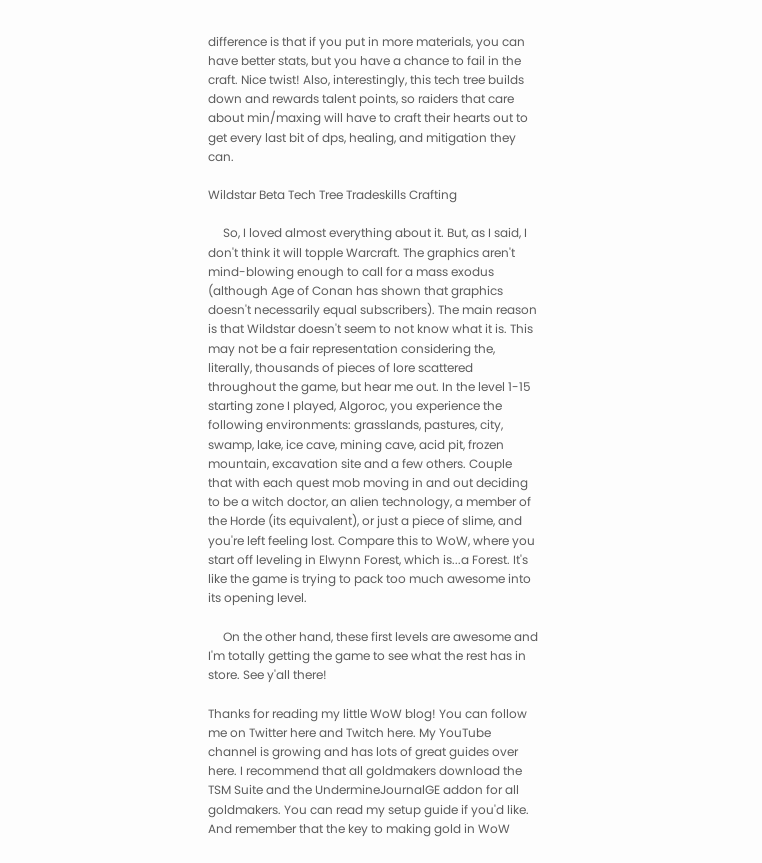difference is that if you put in more materials, you can have better stats, but you have a chance to fail in the craft. Nice twist! Also, interestingly, this tech tree builds down and rewards talent points, so raiders that care about min/maxing will have to craft their hearts out to get every last bit of dps, healing, and mitigation they can.

Wildstar Beta Tech Tree Tradeskills Crafting

     So, I loved almost everything about it. But, as I said, I don't think it will topple Warcraft. The graphics aren't mind-blowing enough to call for a mass exodus (although Age of Conan has shown that graphics doesn't necessarily equal subscribers). The main reason is that Wildstar doesn't seem to not know what it is. This may not be a fair representation considering the, literally, thousands of pieces of lore scattered throughout the game, but hear me out. In the level 1-15 starting zone I played, Algoroc, you experience the following environments: grasslands, pastures, city, swamp, lake, ice cave, mining cave, acid pit, frozen mountain, excavation site and a few others. Couple that with each quest mob moving in and out deciding to be a witch doctor, an alien technology, a member of the Horde (its equivalent), or just a piece of slime, and you're left feeling lost. Compare this to WoW, where you start off leveling in Elwynn Forest, which is...a Forest. It's like the game is trying to pack too much awesome into its opening level.

     On the other hand, these first levels are awesome and I'm totally getting the game to see what the rest has in store. See y'all there!

Thanks for reading my little WoW blog! You can follow me on Twitter here and Twitch here. My YouTube channel is growing and has lots of great guides over here. I recommend that all goldmakers download the TSM Suite and the UndermineJournalGE addon for all goldmakers. You can read my setup guide if you'd like. And remember that the key to making gold in WoW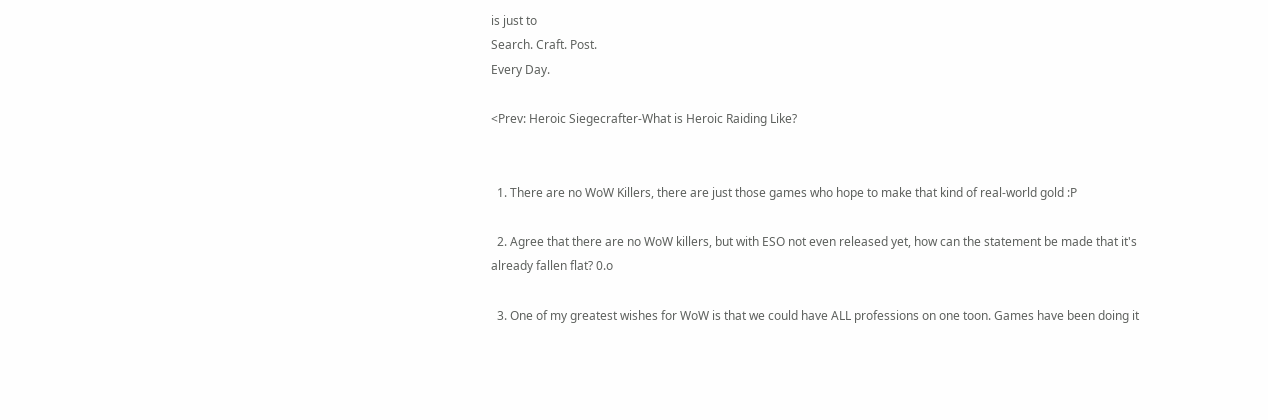is just to
Search. Craft. Post.
Every Day.

<Prev: Heroic Siegecrafter-What is Heroic Raiding Like?


  1. There are no WoW Killers, there are just those games who hope to make that kind of real-world gold :P

  2. Agree that there are no WoW killers, but with ESO not even released yet, how can the statement be made that it's already fallen flat? 0.o

  3. One of my greatest wishes for WoW is that we could have ALL professions on one toon. Games have been doing it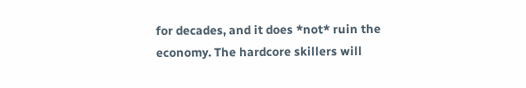for decades, and it does *not* ruin the economy. The hardcore skillers will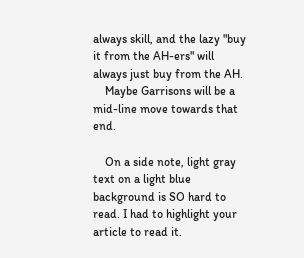always skill, and the lazy "buy it from the AH-ers" will always just buy from the AH.
    Maybe Garrisons will be a mid-line move towards that end.

    On a side note, light gray text on a light blue background is SO hard to read. I had to highlight your article to read it.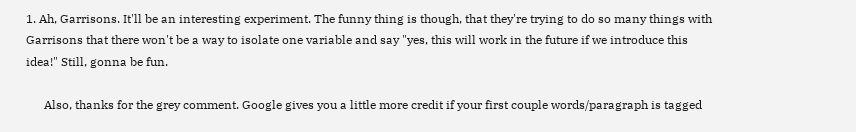1. Ah, Garrisons. It'll be an interesting experiment. The funny thing is though, that they're trying to do so many things with Garrisons that there won't be a way to isolate one variable and say "yes, this will work in the future if we introduce this idea!" Still, gonna be fun.

      Also, thanks for the grey comment. Google gives you a little more credit if your first couple words/paragraph is tagged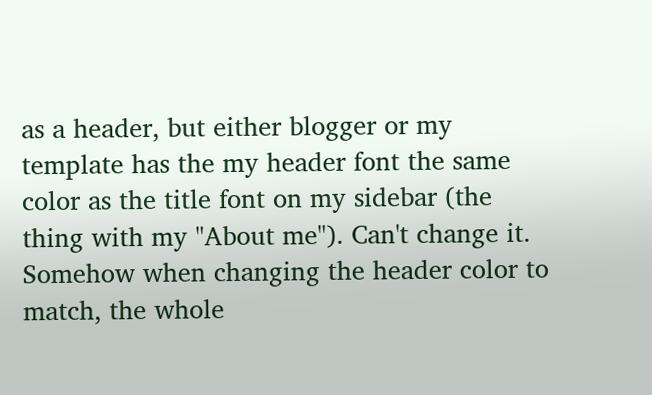as a header, but either blogger or my template has the my header font the same color as the title font on my sidebar (the thing with my "About me"). Can't change it. Somehow when changing the header color to match, the whole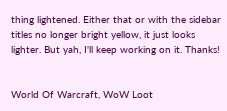thing lightened. Either that or with the sidebar titles no longer bright yellow, it just looks lighter. But yah, I'll keep working on it. Thanks!


World Of Warcraft, WoW Loot